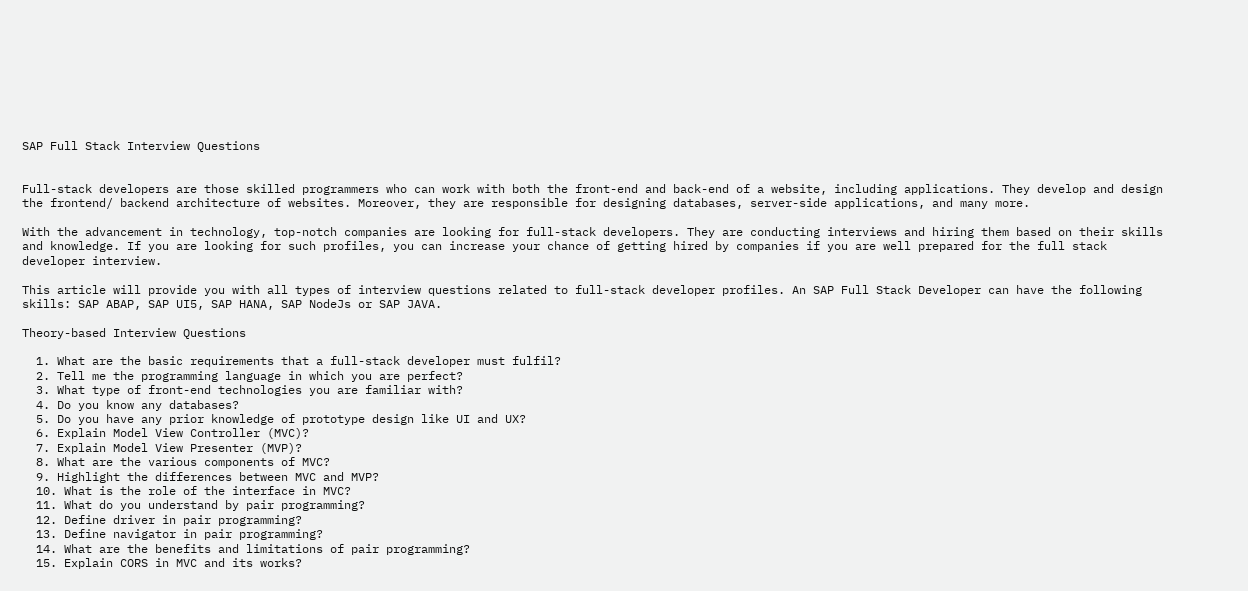SAP Full Stack Interview Questions


Full-stack developers are those skilled programmers who can work with both the front-end and back-end of a website, including applications. They develop and design the frontend/ backend architecture of websites. Moreover, they are responsible for designing databases, server-side applications, and many more.

With the advancement in technology, top-notch companies are looking for full-stack developers. They are conducting interviews and hiring them based on their skills and knowledge. If you are looking for such profiles, you can increase your chance of getting hired by companies if you are well prepared for the full stack developer interview.

This article will provide you with all types of interview questions related to full-stack developer profiles. An SAP Full Stack Developer can have the following skills: SAP ABAP, SAP UI5, SAP HANA, SAP NodeJs or SAP JAVA.

Theory-based Interview Questions

  1. What are the basic requirements that a full-stack developer must fulfil?
  2. Tell me the programming language in which you are perfect?
  3. What type of front-end technologies you are familiar with?
  4. Do you know any databases?
  5. Do you have any prior knowledge of prototype design like UI and UX?
  6. Explain Model View Controller (MVC)?
  7. Explain Model View Presenter (MVP)?
  8. What are the various components of MVC?
  9. Highlight the differences between MVC and MVP?
  10. What is the role of the interface in MVC?
  11. What do you understand by pair programming?
  12. Define driver in pair programming?
  13. Define navigator in pair programming?
  14. What are the benefits and limitations of pair programming?
  15. Explain CORS in MVC and its works?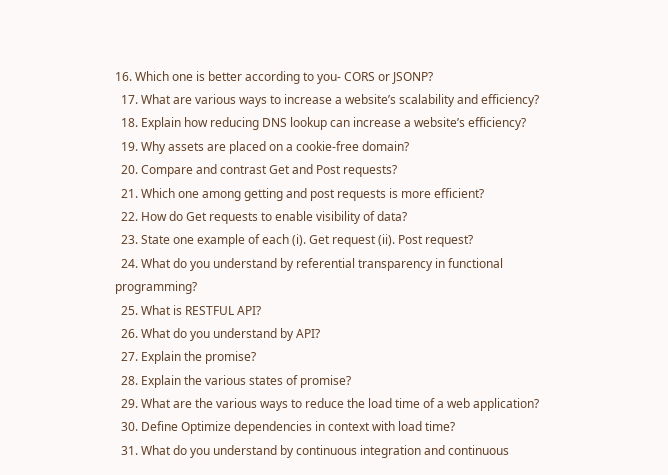16. Which one is better according to you- CORS or JSONP?
  17. What are various ways to increase a website’s scalability and efficiency?
  18. Explain how reducing DNS lookup can increase a website’s efficiency?
  19. Why assets are placed on a cookie-free domain?
  20. Compare and contrast Get and Post requests?
  21. Which one among getting and post requests is more efficient?
  22. How do Get requests to enable visibility of data?
  23. State one example of each (i). Get request (ii). Post request?
  24. What do you understand by referential transparency in functional programming?
  25. What is RESTFUL API?
  26. What do you understand by API?
  27. Explain the promise?
  28. Explain the various states of promise?
  29. What are the various ways to reduce the load time of a web application?
  30. Define Optimize dependencies in context with load time?
  31. What do you understand by continuous integration and continuous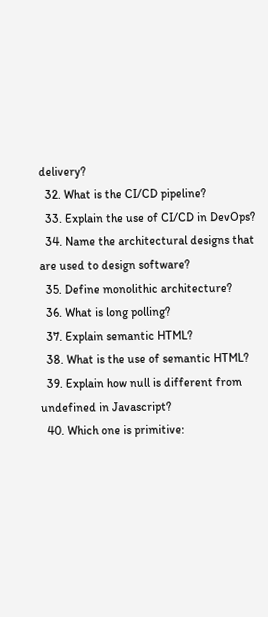delivery?
  32. What is the CI/CD pipeline?
  33. Explain the use of CI/CD in DevOps?
  34. Name the architectural designs that are used to design software?
  35. Define monolithic architecture?
  36. What is long polling?
  37. Explain semantic HTML?
  38. What is the use of semantic HTML?
  39. Explain how null is different from undefined in Javascript?
  40. Which one is primitive: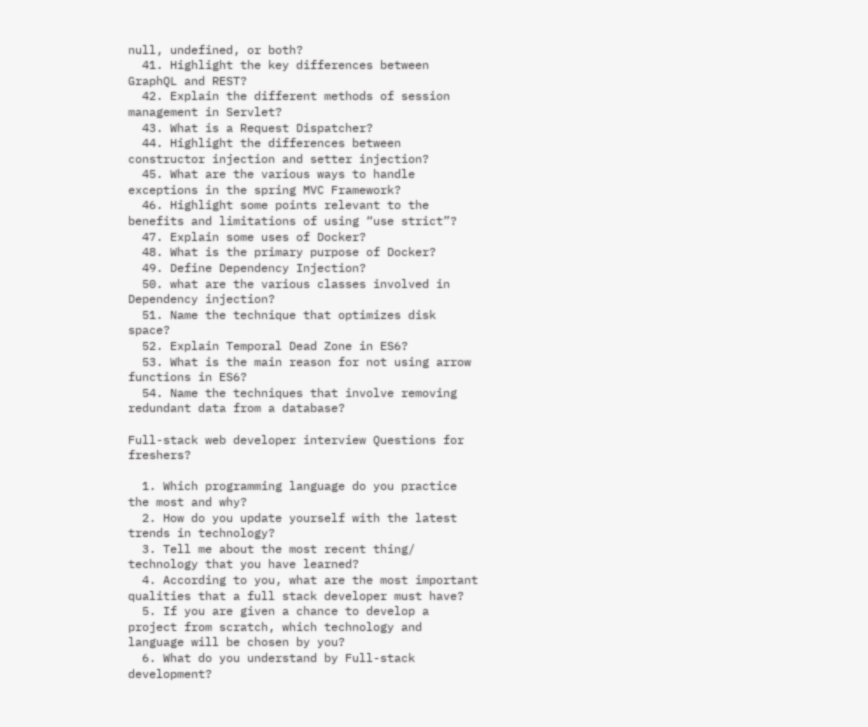null, undefined, or both?
  41. Highlight the key differences between GraphQL and REST?
  42. Explain the different methods of session management in Servlet?
  43. What is a Request Dispatcher?
  44. Highlight the differences between constructor injection and setter injection?
  45. What are the various ways to handle exceptions in the spring MVC Framework?
  46. Highlight some points relevant to the benefits and limitations of using “use strict”?
  47. Explain some uses of Docker?
  48. What is the primary purpose of Docker?
  49. Define Dependency Injection?
  50. what are the various classes involved in Dependency injection?
  51. Name the technique that optimizes disk space?
  52. Explain Temporal Dead Zone in ES6?
  53. What is the main reason for not using arrow functions in ES6?
  54. Name the techniques that involve removing redundant data from a database?

Full-stack web developer interview Questions for freshers?

  1. Which programming language do you practice the most and why?
  2. How do you update yourself with the latest trends in technology?
  3. Tell me about the most recent thing/ technology that you have learned?
  4. According to you, what are the most important qualities that a full stack developer must have?
  5. If you are given a chance to develop a project from scratch, which technology and language will be chosen by you?
  6. What do you understand by Full-stack development?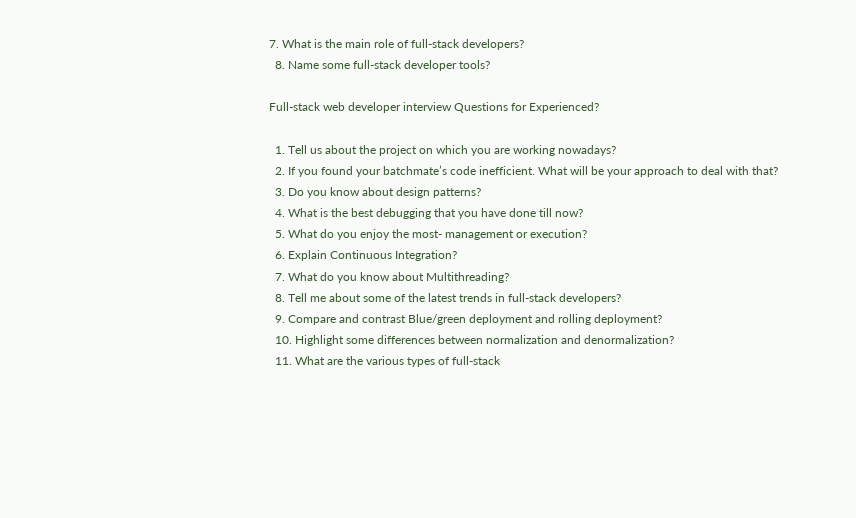7. What is the main role of full-stack developers?
  8. Name some full-stack developer tools?

Full-stack web developer interview Questions for Experienced?

  1. Tell us about the project on which you are working nowadays?
  2. If you found your batchmate’s code inefficient. What will be your approach to deal with that?
  3. Do you know about design patterns?
  4. What is the best debugging that you have done till now?
  5. What do you enjoy the most- management or execution?
  6. Explain Continuous Integration?
  7. What do you know about Multithreading?
  8. Tell me about some of the latest trends in full-stack developers?
  9. Compare and contrast Blue/green deployment and rolling deployment?
  10. Highlight some differences between normalization and denormalization?
  11. What are the various types of full-stack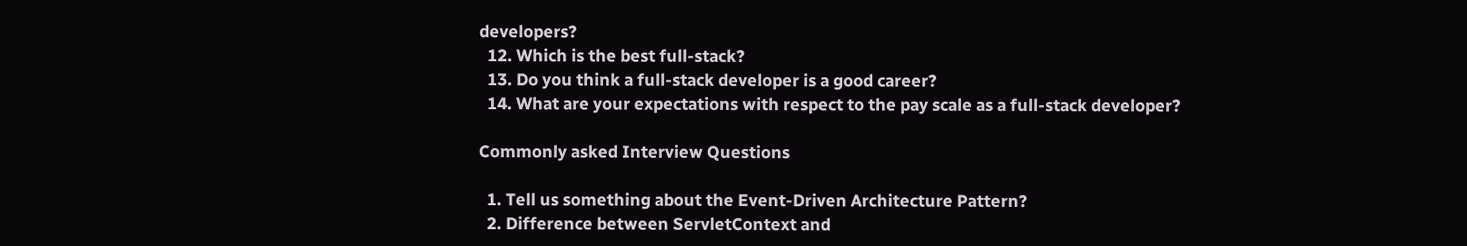developers?
  12. Which is the best full-stack?
  13. Do you think a full-stack developer is a good career?
  14. What are your expectations with respect to the pay scale as a full-stack developer?

Commonly asked Interview Questions

  1. Tell us something about the Event-Driven Architecture Pattern?
  2. Difference between ServletContext and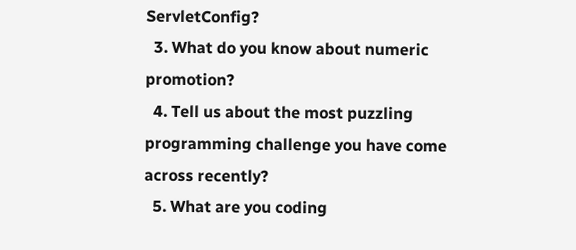ServletConfig?
  3. What do you know about numeric promotion?
  4. Tell us about the most puzzling programming challenge you have come across recently?
  5. What are you coding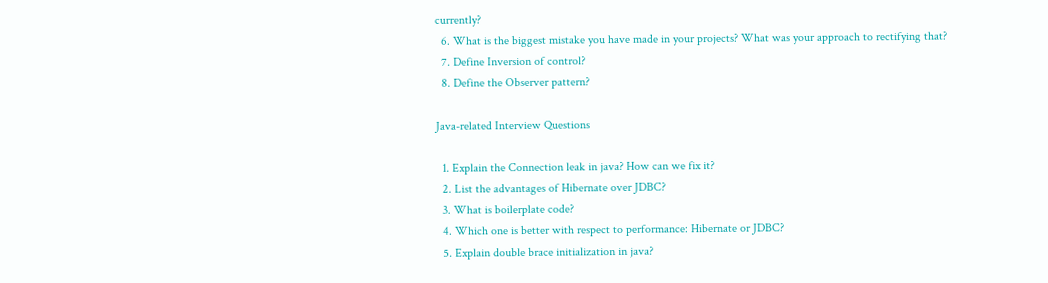currently?
  6. What is the biggest mistake you have made in your projects? What was your approach to rectifying that?
  7. Define Inversion of control?
  8. Define the Observer pattern?

Java-related Interview Questions

  1. Explain the Connection leak in java? How can we fix it?
  2. List the advantages of Hibernate over JDBC?
  3. What is boilerplate code?
  4. Which one is better with respect to performance: Hibernate or JDBC?
  5. Explain double brace initialization in java?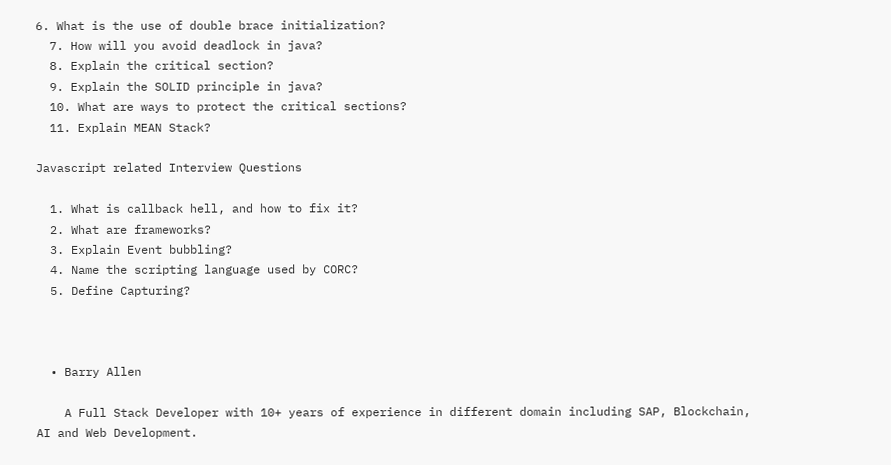6. What is the use of double brace initialization?
  7. How will you avoid deadlock in java?
  8. Explain the critical section?
  9. Explain the SOLID principle in java?
  10. What are ways to protect the critical sections?
  11. Explain MEAN Stack?

Javascript related Interview Questions

  1. What is callback hell, and how to fix it?
  2. What are frameworks?
  3. Explain Event bubbling?
  4. Name the scripting language used by CORC?
  5. Define Capturing?



  • Barry Allen

    A Full Stack Developer with 10+ years of experience in different domain including SAP, Blockchain, AI and Web Development.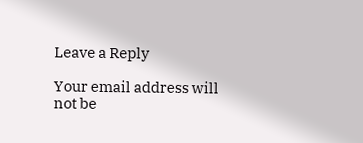Leave a Reply

Your email address will not be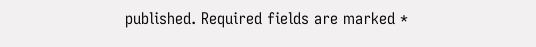published. Required fields are marked *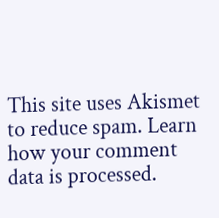This site uses Akismet to reduce spam. Learn how your comment data is processed.